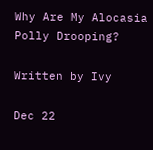Why Are My Alocasia Polly Drooping?

Written by Ivy

Dec 22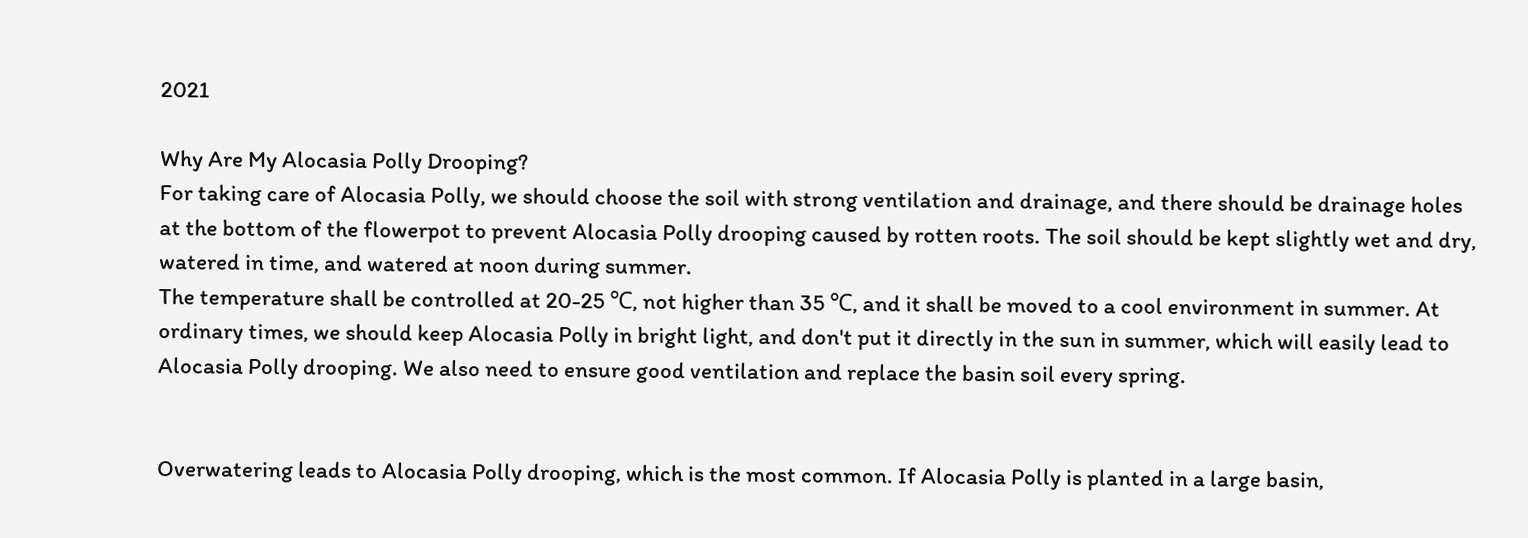2021

Why Are My Alocasia Polly Drooping?
For taking care of Alocasia Polly, we should choose the soil with strong ventilation and drainage, and there should be drainage holes at the bottom of the flowerpot to prevent Alocasia Polly drooping caused by rotten roots. The soil should be kept slightly wet and dry, watered in time, and watered at noon during summer.
The temperature shall be controlled at 20-25 ℃, not higher than 35 ℃, and it shall be moved to a cool environment in summer. At ordinary times, we should keep Alocasia Polly in bright light, and don't put it directly in the sun in summer, which will easily lead to Alocasia Polly drooping. We also need to ensure good ventilation and replace the basin soil every spring.


Overwatering leads to Alocasia Polly drooping, which is the most common. If Alocasia Polly is planted in a large basin,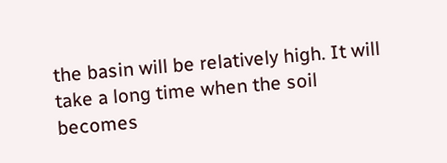the basin will be relatively high. It will take a long time when the soil becomes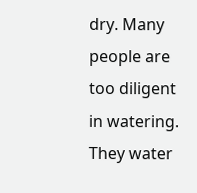dry. Many people are too diligent in watering. They water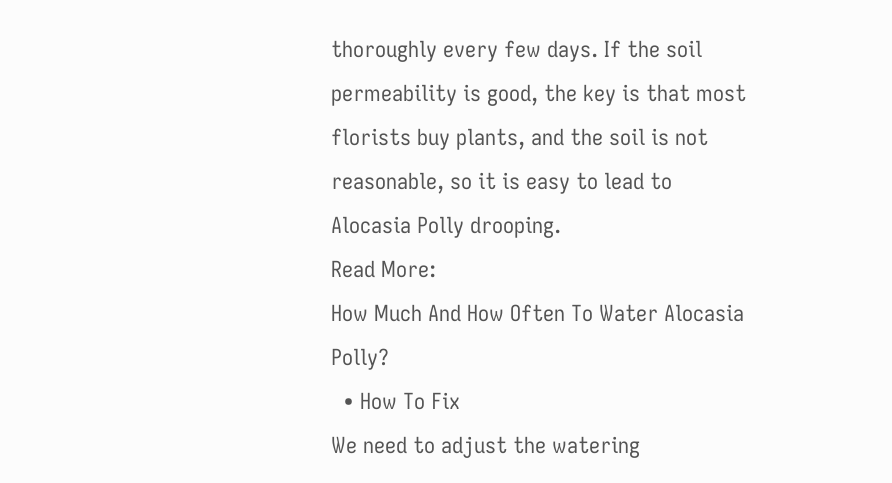thoroughly every few days. If the soil permeability is good, the key is that most florists buy plants, and the soil is not reasonable, so it is easy to lead to Alocasia Polly drooping.
Read More:
How Much And How Often To Water Alocasia Polly?
  • How To Fix
We need to adjust the watering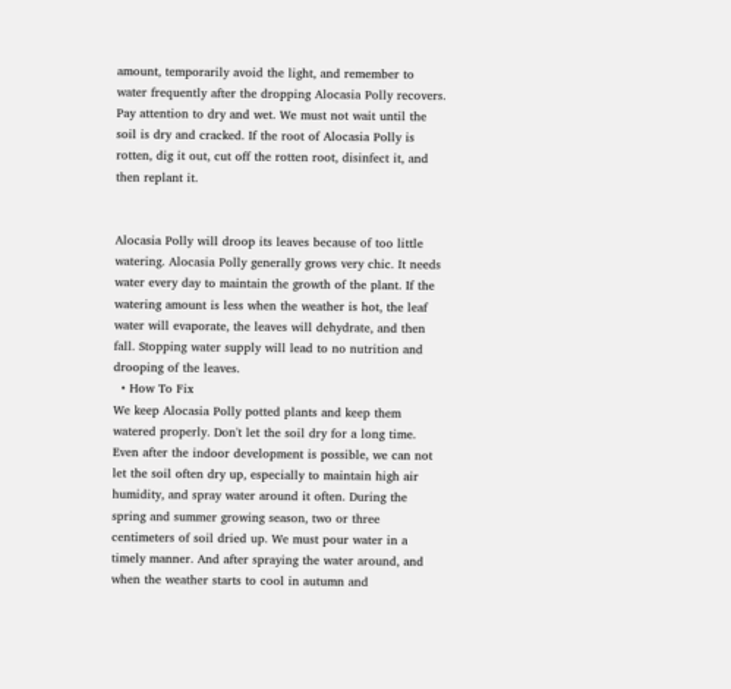amount, temporarily avoid the light, and remember to water frequently after the dropping Alocasia Polly recovers. Pay attention to dry and wet. We must not wait until the soil is dry and cracked. If the root of Alocasia Polly is rotten, dig it out, cut off the rotten root, disinfect it, and then replant it.


Alocasia Polly will droop its leaves because of too little watering. Alocasia Polly generally grows very chic. It needs water every day to maintain the growth of the plant. If the watering amount is less when the weather is hot, the leaf water will evaporate, the leaves will dehydrate, and then fall. Stopping water supply will lead to no nutrition and drooping of the leaves.
  • How To Fix
We keep Alocasia Polly potted plants and keep them watered properly. Don't let the soil dry for a long time. Even after the indoor development is possible, we can not let the soil often dry up, especially to maintain high air humidity, and spray water around it often. During the spring and summer growing season, two or three centimeters of soil dried up. We must pour water in a timely manner. And after spraying the water around, and when the weather starts to cool in autumn and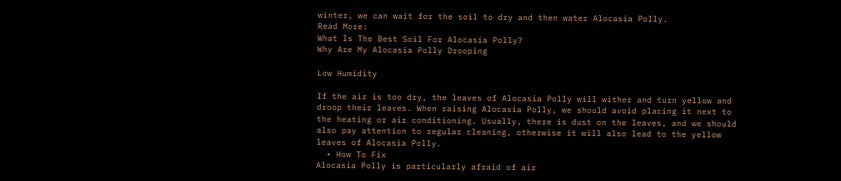winter, we can wait for the soil to dry and then water Alocasia Polly.
Read More:
What Is The Best Soil For Alocasia Polly?
Why Are My Alocasia Polly Drooping

Low Humidity

If the air is too dry, the leaves of Alocasia Polly will wither and turn yellow and droop their leaves. When raising Alocasia Polly, we should avoid placing it next to the heating or air conditioning. Usually, there is dust on the leaves, and we should also pay attention to regular cleaning, otherwise it will also lead to the yellow leaves of Alocasia Polly.
  • How To Fix
Alocasia Polly is particularly afraid of air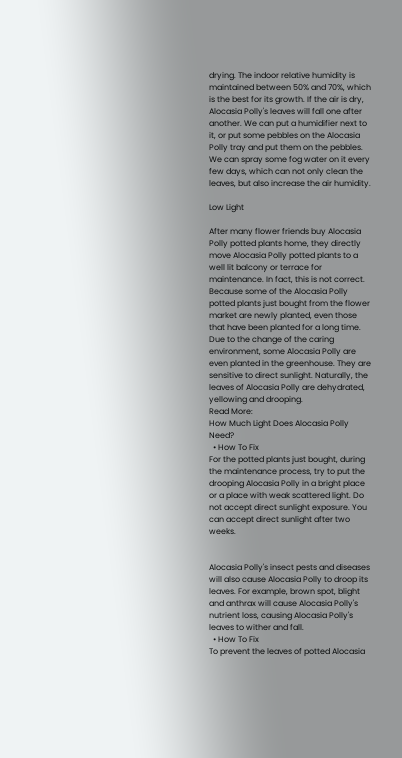drying. The indoor relative humidity is maintained between 50% and 70%, which is the best for its growth. If the air is dry, Alocasia Polly's leaves will fall one after another. We can put a humidifier next to it, or put some pebbles on the Alocasia Polly tray and put them on the pebbles. We can spray some fog water on it every few days, which can not only clean the leaves, but also increase the air humidity.

Low Light

After many flower friends buy Alocasia Polly potted plants home, they directly move Alocasia Polly potted plants to a well lit balcony or terrace for maintenance. In fact, this is not correct. Because some of the Alocasia Polly potted plants just bought from the flower market are newly planted, even those that have been planted for a long time. Due to the change of the caring environment, some Alocasia Polly are even planted in the greenhouse. They are sensitive to direct sunlight. Naturally, the leaves of Alocasia Polly are dehydrated, yellowing and drooping.
Read More:
How Much Light Does Alocasia Polly Need?
  • How To Fix
For the potted plants just bought, during the maintenance process, try to put the drooping Alocasia Polly in a bright place or a place with weak scattered light. Do not accept direct sunlight exposure. You can accept direct sunlight after two weeks.


Alocasia Polly's insect pests and diseases will also cause Alocasia Polly to droop its leaves. For example, brown spot, blight and anthrax will cause Alocasia Polly's nutrient loss, causing Alocasia Polly's leaves to wither and fall.
  • How To Fix
To prevent the leaves of potted Alocasia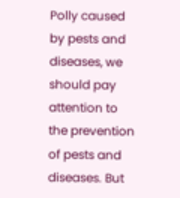Polly caused by pests and diseases, we should pay attention to the prevention of pests and diseases. But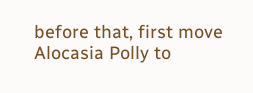before that, first move Alocasia Polly to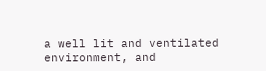a well lit and ventilated environment, and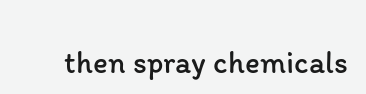then spray chemicals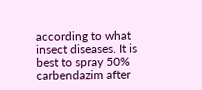according to what insect diseases. It is best to spray 50% carbendazim after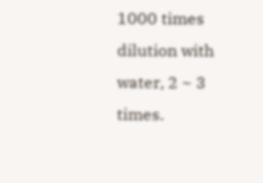1000 times dilution with water, 2 ~ 3 times.